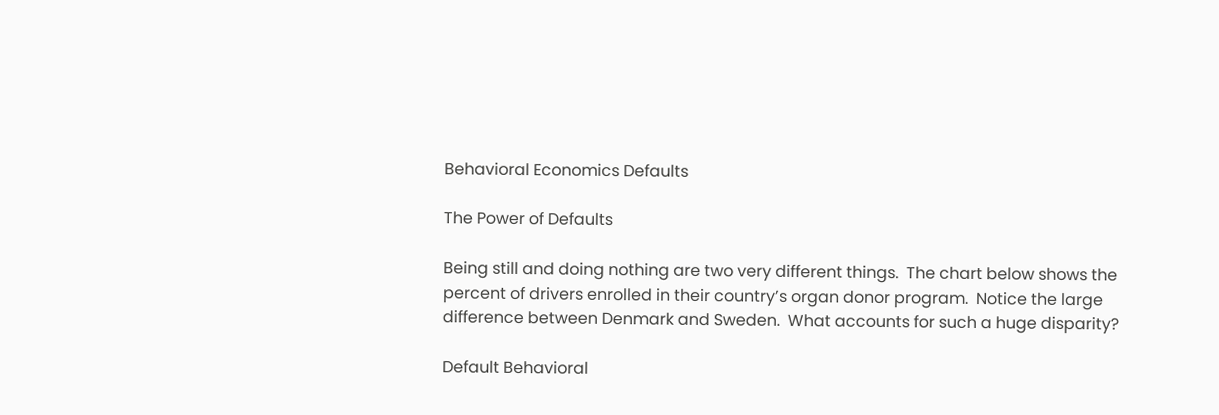Behavioral Economics Defaults

The Power of Defaults

Being still and doing nothing are two very different things.  The chart below shows the percent of drivers enrolled in their country’s organ donor program.  Notice the large difference between Denmark and Sweden.  What accounts for such a huge disparity?

Default Behavioral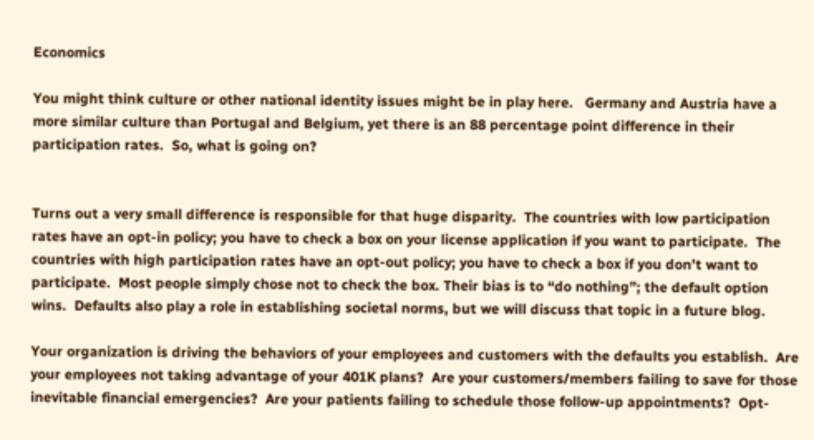Economics

You might think culture or other national identity issues might be in play here.   Germany and Austria have a more similar culture than Portugal and Belgium, yet there is an 88 percentage point difference in their participation rates.  So, what is going on?


Turns out a very small difference is responsible for that huge disparity.  The countries with low participation rates have an opt-in policy; you have to check a box on your license application if you want to participate.  The countries with high participation rates have an opt-out policy; you have to check a box if you don’t want to participate.  Most people simply chose not to check the box. Their bias is to “do nothing”; the default option wins.  Defaults also play a role in establishing societal norms, but we will discuss that topic in a future blog.

Your organization is driving the behaviors of your employees and customers with the defaults you establish.  Are your employees not taking advantage of your 401K plans?  Are your customers/members failing to save for those inevitable financial emergencies?  Are your patients failing to schedule those follow-up appointments?  Opt-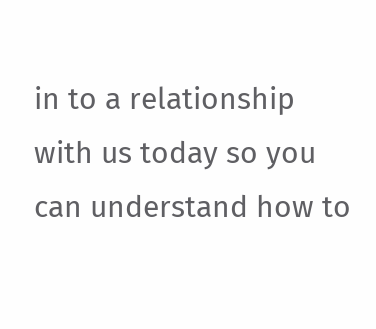in to a relationship with us today so you can understand how to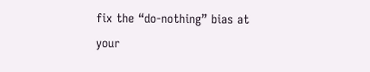fix the “do-nothing” bias at your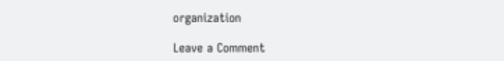organization

Leave a Comment